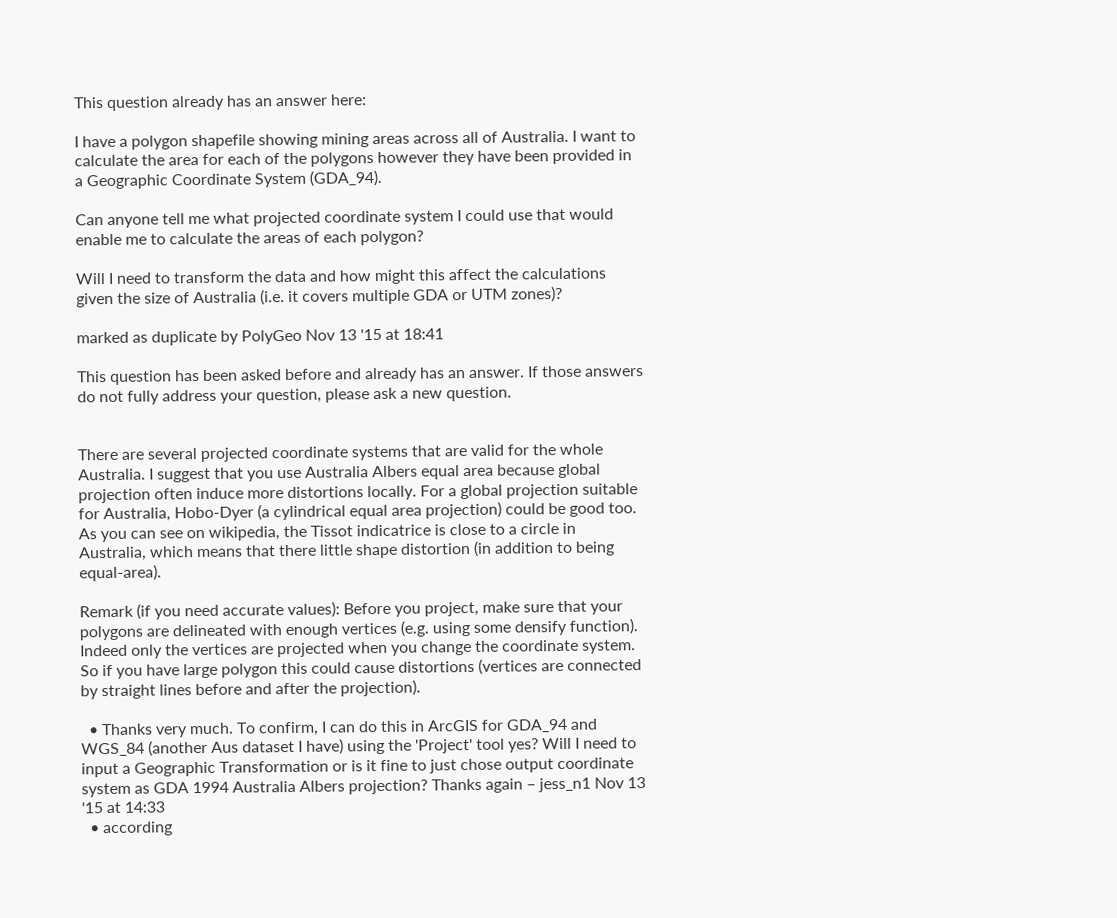This question already has an answer here:

I have a polygon shapefile showing mining areas across all of Australia. I want to calculate the area for each of the polygons however they have been provided in a Geographic Coordinate System (GDA_94).

Can anyone tell me what projected coordinate system I could use that would enable me to calculate the areas of each polygon?

Will I need to transform the data and how might this affect the calculations given the size of Australia (i.e. it covers multiple GDA or UTM zones)?

marked as duplicate by PolyGeo Nov 13 '15 at 18:41

This question has been asked before and already has an answer. If those answers do not fully address your question, please ask a new question.


There are several projected coordinate systems that are valid for the whole Australia. I suggest that you use Australia Albers equal area because global projection often induce more distortions locally. For a global projection suitable for Australia, Hobo-Dyer (a cylindrical equal area projection) could be good too. As you can see on wikipedia, the Tissot indicatrice is close to a circle in Australia, which means that there little shape distortion (in addition to being equal-area).

Remark (if you need accurate values): Before you project, make sure that your polygons are delineated with enough vertices (e.g. using some densify function). Indeed only the vertices are projected when you change the coordinate system. So if you have large polygon this could cause distortions (vertices are connected by straight lines before and after the projection).

  • Thanks very much. To confirm, I can do this in ArcGIS for GDA_94 and WGS_84 (another Aus dataset I have) using the 'Project' tool yes? Will I need to input a Geographic Transformation or is it fine to just chose output coordinate system as GDA 1994 Australia Albers projection? Thanks again – jess_n1 Nov 13 '15 at 14:33
  • according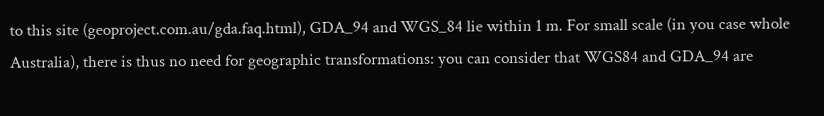to this site (geoproject.com.au/gda.faq.html), GDA_94 and WGS_84 lie within 1 m. For small scale (in you case whole Australia), there is thus no need for geographic transformations: you can consider that WGS84 and GDA_94 are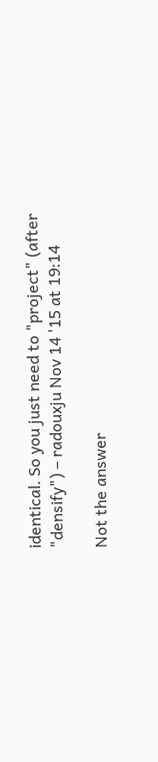identical. So you just need to "project" (after "densify") – radouxju Nov 14 '15 at 19:14

Not the answer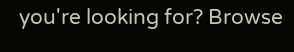you're looking for? Browse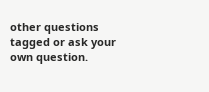other questions tagged or ask your own question.